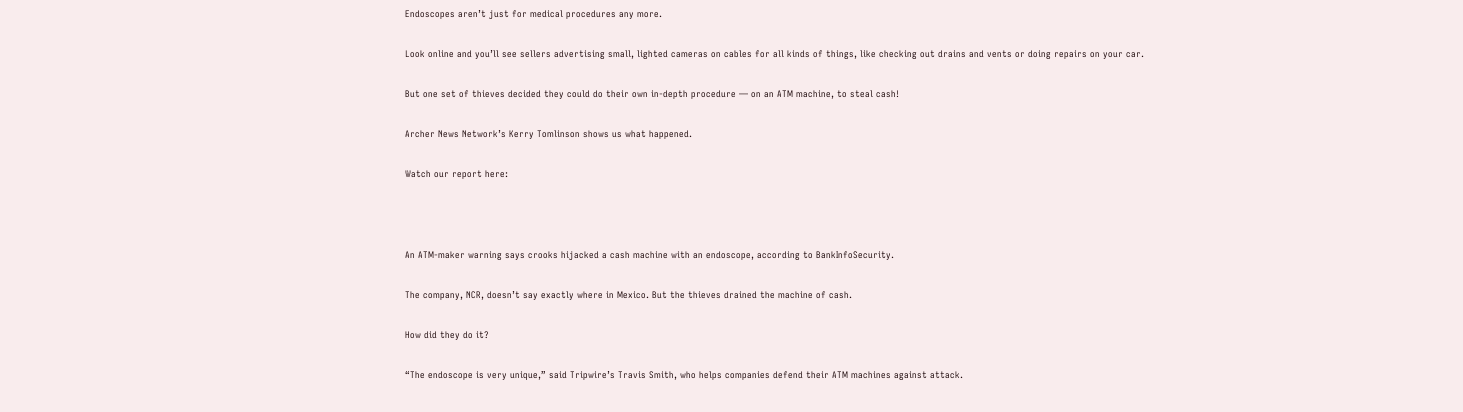Endoscopes aren’t just for medical procedures any more.

Look online and you’ll see sellers advertising small, lighted cameras on cables for all kinds of things, like checking out drains and vents or doing repairs on your car.

But one set of thieves decided they could do their own in-depth procedure — on an ATM machine, to steal cash!

Archer News Network’s Kerry Tomlinson shows us what happened.

Watch our report here:



An ATM-maker warning says crooks hijacked a cash machine with an endoscope, according to BankInfoSecurity.

The company, NCR, doesn’t say exactly where in Mexico. But the thieves drained the machine of cash.

How did they do it?

“The endoscope is very unique,” said Tripwire’s Travis Smith, who helps companies defend their ATM machines against attack.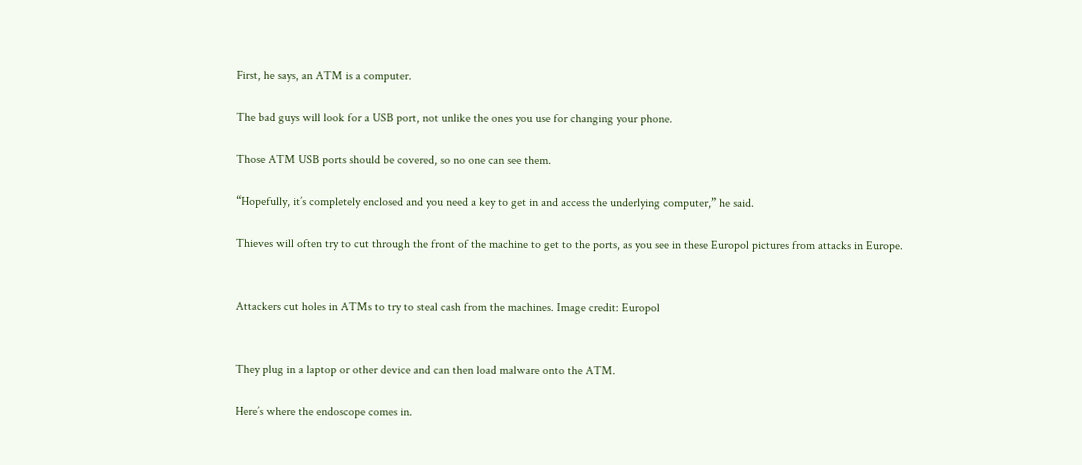First, he says, an ATM is a computer.

The bad guys will look for a USB port, not unlike the ones you use for changing your phone.

Those ATM USB ports should be covered, so no one can see them.

“Hopefully, it’s completely enclosed and you need a key to get in and access the underlying computer,” he said.

Thieves will often try to cut through the front of the machine to get to the ports, as you see in these Europol pictures from attacks in Europe.


Attackers cut holes in ATMs to try to steal cash from the machines. Image credit: Europol


They plug in a laptop or other device and can then load malware onto the ATM.

Here’s where the endoscope comes in.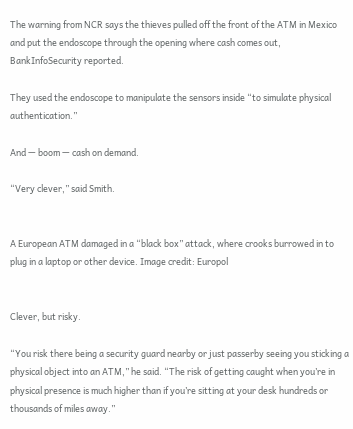The warning from NCR says the thieves pulled off the front of the ATM in Mexico and put the endoscope through the opening where cash comes out, BankInfoSecurity reported.

They used the endoscope to manipulate the sensors inside “to simulate physical authentication.”

And — boom — cash on demand.

“Very clever,” said Smith.


A European ATM damaged in a “black box” attack, where crooks burrowed in to plug in a laptop or other device. Image credit: Europol


Clever, but risky.

“You risk there being a security guard nearby or just passerby seeing you sticking a physical object into an ATM,” he said. “The risk of getting caught when you’re in physical presence is much higher than if you’re sitting at your desk hundreds or thousands of miles away.”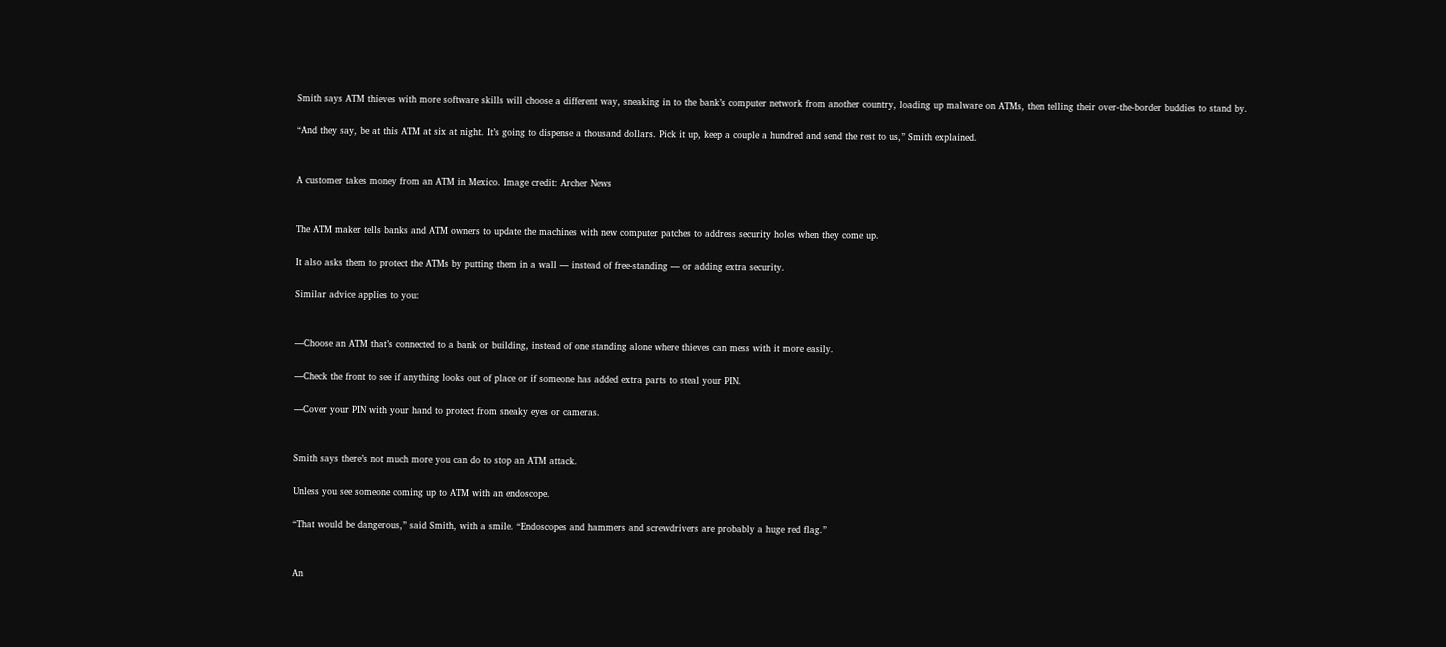Smith says ATM thieves with more software skills will choose a different way, sneaking in to the bank’s computer network from another country, loading up malware on ATMs, then telling their over-the-border buddies to stand by.

“And they say, be at this ATM at six at night. It’s going to dispense a thousand dollars. Pick it up, keep a couple a hundred and send the rest to us,” Smith explained.


A customer takes money from an ATM in Mexico. Image credit: Archer News


The ATM maker tells banks and ATM owners to update the machines with new computer patches to address security holes when they come up.

It also asks them to protect the ATMs by putting them in a wall — instead of free-standing — or adding extra security.

Similar advice applies to you:


—Choose an ATM that’s connected to a bank or building, instead of one standing alone where thieves can mess with it more easily.

—Check the front to see if anything looks out of place or if someone has added extra parts to steal your PIN.

—Cover your PIN with your hand to protect from sneaky eyes or cameras.


Smith says there’s not much more you can do to stop an ATM attack.

Unless you see someone coming up to ATM with an endoscope.

“That would be dangerous,” said Smith, with a smile. “Endoscopes and hammers and screwdrivers are probably a huge red flag.”


An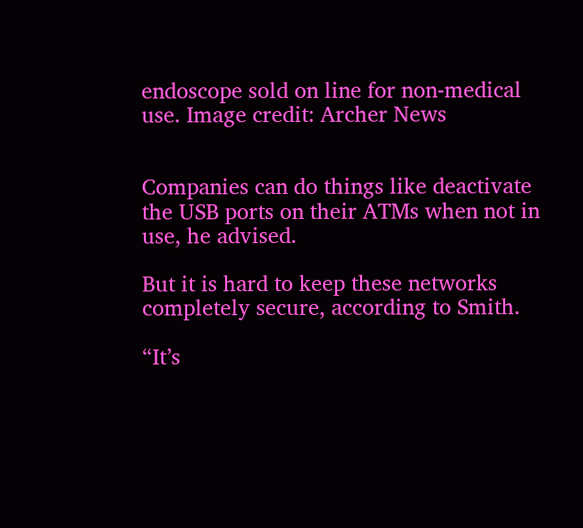endoscope sold on line for non-medical use. Image credit: Archer News


Companies can do things like deactivate the USB ports on their ATMs when not in use, he advised.

But it is hard to keep these networks completely secure, according to Smith.

“It’s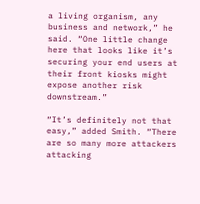a living organism, any business and network,” he said. “One little change here that looks like it’s securing your end users at their front kiosks might expose another risk downstream.”

“It’s definitely not that easy,” added Smith. “There are so many more attackers attacking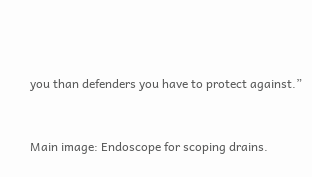you than defenders you have to protect against.”


Main image: Endoscope for scoping drains.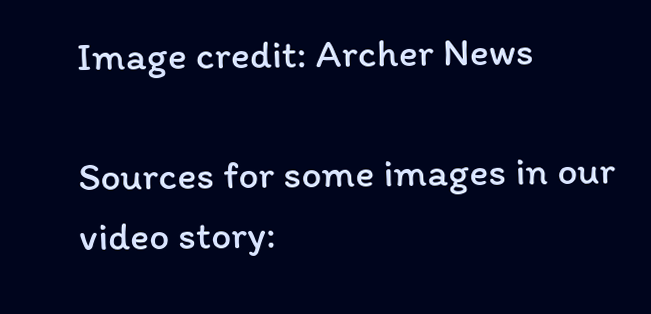Image credit: Archer News

Sources for some images in our video story: